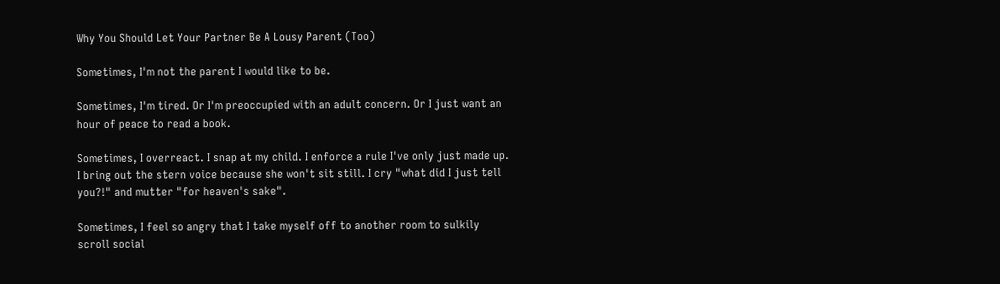Why You Should Let Your Partner Be A Lousy Parent (Too)

Sometimes, I'm not the parent I would like to be.

Sometimes, I'm tired. Or I'm preoccupied with an adult concern. Or I just want an hour of peace to read a book.

Sometimes, I overreact. I snap at my child. I enforce a rule I've only just made up. I bring out the stern voice because she won't sit still. I cry "what did I just tell you?!" and mutter "for heaven's sake".

Sometimes, I feel so angry that I take myself off to another room to sulkily scroll social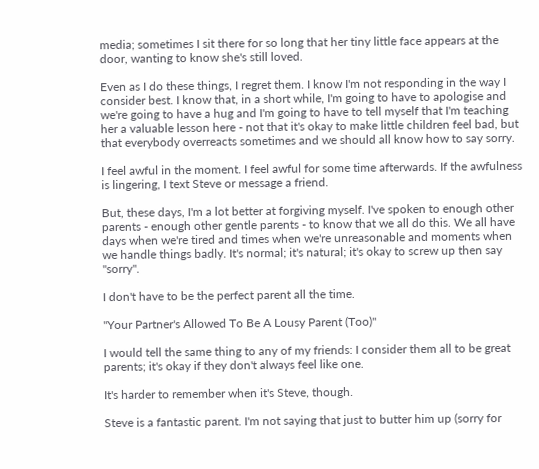media; sometimes I sit there for so long that her tiny little face appears at the door, wanting to know she's still loved.

Even as I do these things, I regret them. I know I'm not responding in the way I consider best. I know that, in a short while, I'm going to have to apologise and we're going to have a hug and I'm going to have to tell myself that I'm teaching her a valuable lesson here - not that it's okay to make little children feel bad, but that everybody overreacts sometimes and we should all know how to say sorry.

I feel awful in the moment. I feel awful for some time afterwards. If the awfulness is lingering, I text Steve or message a friend.

But, these days, I'm a lot better at forgiving myself. I've spoken to enough other parents - enough other gentle parents - to know that we all do this. We all have days when we're tired and times when we're unreasonable and moments when we handle things badly. It's normal; it's natural; it's okay to screw up then say "sorry".

I don't have to be the perfect parent all the time.

"Your Partner's Allowed To Be A Lousy Parent (Too)"

I would tell the same thing to any of my friends: I consider them all to be great parents; it's okay if they don't always feel like one.

It's harder to remember when it's Steve, though.

Steve is a fantastic parent. I'm not saying that just to butter him up (sorry for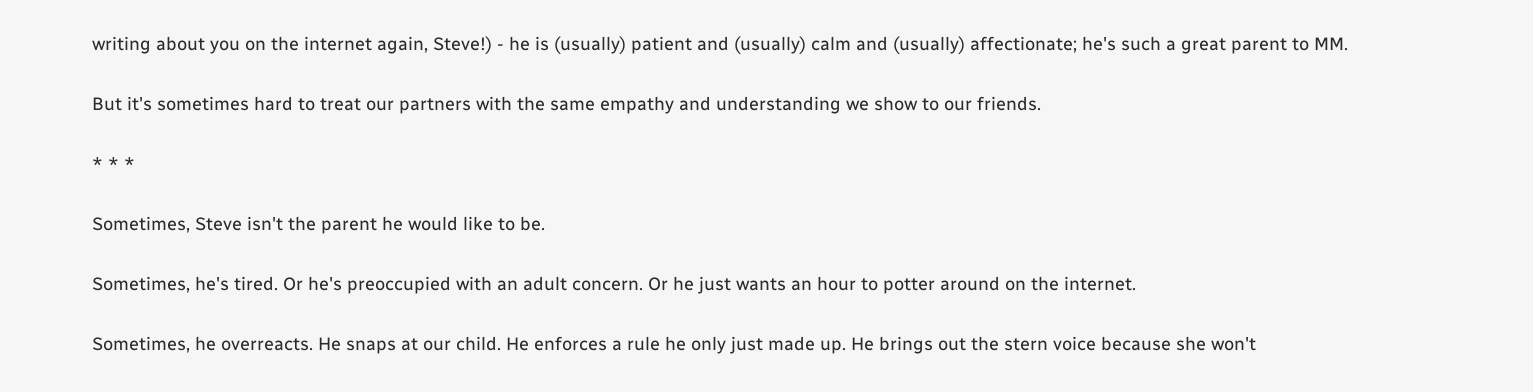writing about you on the internet again, Steve!) - he is (usually) patient and (usually) calm and (usually) affectionate; he's such a great parent to MM.

But it's sometimes hard to treat our partners with the same empathy and understanding we show to our friends.

* * *

Sometimes, Steve isn't the parent he would like to be.

Sometimes, he's tired. Or he's preoccupied with an adult concern. Or he just wants an hour to potter around on the internet.

Sometimes, he overreacts. He snaps at our child. He enforces a rule he only just made up. He brings out the stern voice because she won't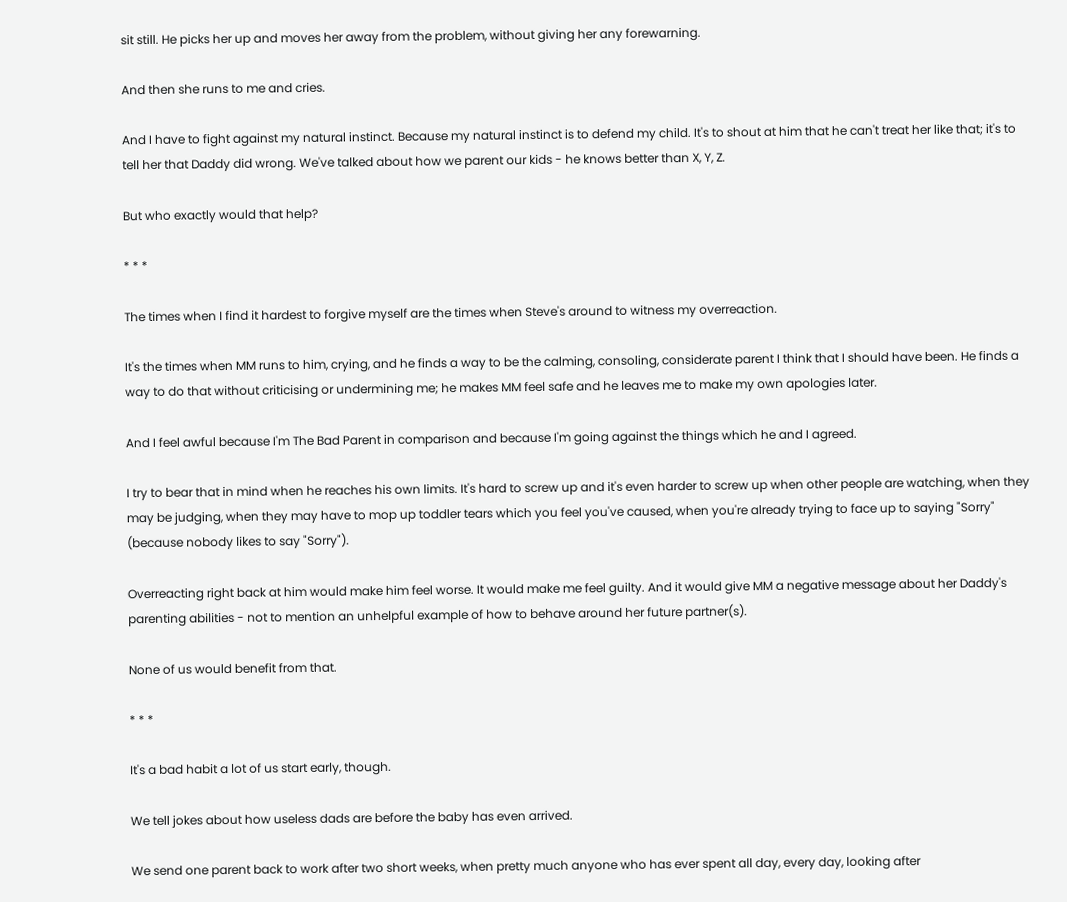sit still. He picks her up and moves her away from the problem, without giving her any forewarning.

And then she runs to me and cries.

And I have to fight against my natural instinct. Because my natural instinct is to defend my child. It's to shout at him that he can't treat her like that; it's to tell her that Daddy did wrong. We've talked about how we parent our kids - he knows better than X, Y, Z.

But who exactly would that help?

* * *

The times when I find it hardest to forgive myself are the times when Steve's around to witness my overreaction.

It's the times when MM runs to him, crying, and he finds a way to be the calming, consoling, considerate parent I think that I should have been. He finds a way to do that without criticising or undermining me; he makes MM feel safe and he leaves me to make my own apologies later.

And I feel awful because I'm The Bad Parent in comparison and because I'm going against the things which he and I agreed.

I try to bear that in mind when he reaches his own limits. It's hard to screw up and it's even harder to screw up when other people are watching, when they may be judging, when they may have to mop up toddler tears which you feel you've caused, when you're already trying to face up to saying "Sorry" (because nobody likes to say "Sorry").

Overreacting right back at him would make him feel worse. It would make me feel guilty. And it would give MM a negative message about her Daddy's parenting abilities - not to mention an unhelpful example of how to behave around her future partner(s).

None of us would benefit from that.

* * *

It's a bad habit a lot of us start early, though.

We tell jokes about how useless dads are before the baby has even arrived.

We send one parent back to work after two short weeks, when pretty much anyone who has ever spent all day, every day, looking after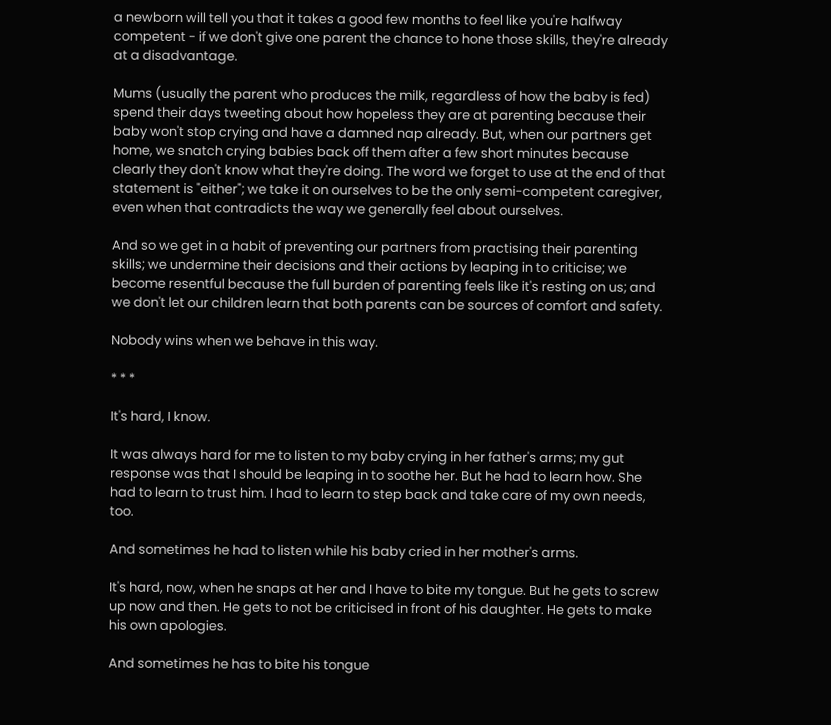a newborn will tell you that it takes a good few months to feel like you're halfway competent - if we don't give one parent the chance to hone those skills, they're already at a disadvantage.

Mums (usually the parent who produces the milk, regardless of how the baby is fed) spend their days tweeting about how hopeless they are at parenting because their baby won't stop crying and have a damned nap already. But, when our partners get home, we snatch crying babies back off them after a few short minutes because clearly they don't know what they're doing. The word we forget to use at the end of that statement is "either"; we take it on ourselves to be the only semi-competent caregiver, even when that contradicts the way we generally feel about ourselves.

And so we get in a habit of preventing our partners from practising their parenting skills; we undermine their decisions and their actions by leaping in to criticise; we become resentful because the full burden of parenting feels like it's resting on us; and we don't let our children learn that both parents can be sources of comfort and safety.

Nobody wins when we behave in this way.

* * *

It's hard, I know.

It was always hard for me to listen to my baby crying in her father's arms; my gut response was that I should be leaping in to soothe her. But he had to learn how. She had to learn to trust him. I had to learn to step back and take care of my own needs, too.

And sometimes he had to listen while his baby cried in her mother's arms.

It's hard, now, when he snaps at her and I have to bite my tongue. But he gets to screw up now and then. He gets to not be criticised in front of his daughter. He gets to make his own apologies.

And sometimes he has to bite his tongue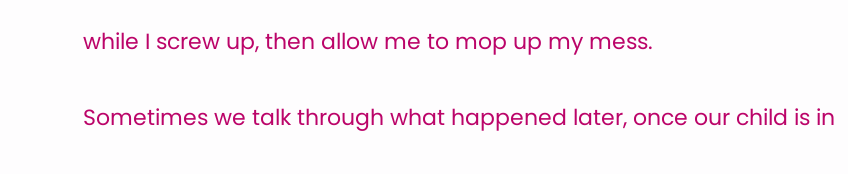while I screw up, then allow me to mop up my mess.

Sometimes we talk through what happened later, once our child is in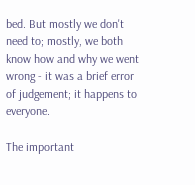bed. But mostly we don't need to; mostly, we both know how and why we went wrong - it was a brief error of judgement; it happens to everyone.

The important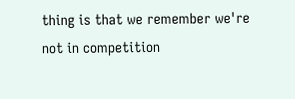thing is that we remember we're not in competition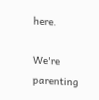here.

We're parenting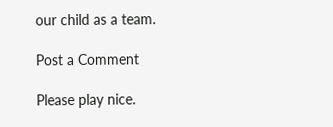our child as a team.

Post a Comment

Please play nice.